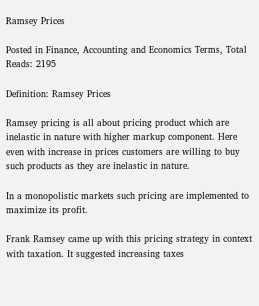Ramsey Prices

Posted in Finance, Accounting and Economics Terms, Total Reads: 2195

Definition: Ramsey Prices

Ramsey pricing is all about pricing product which are inelastic in nature with higher markup component. Here even with increase in prices customers are willing to buy such products as they are inelastic in nature.

In a monopolistic markets such pricing are implemented to maximize its profit.

Frank Ramsey came up with this pricing strategy in context with taxation. It suggested increasing taxes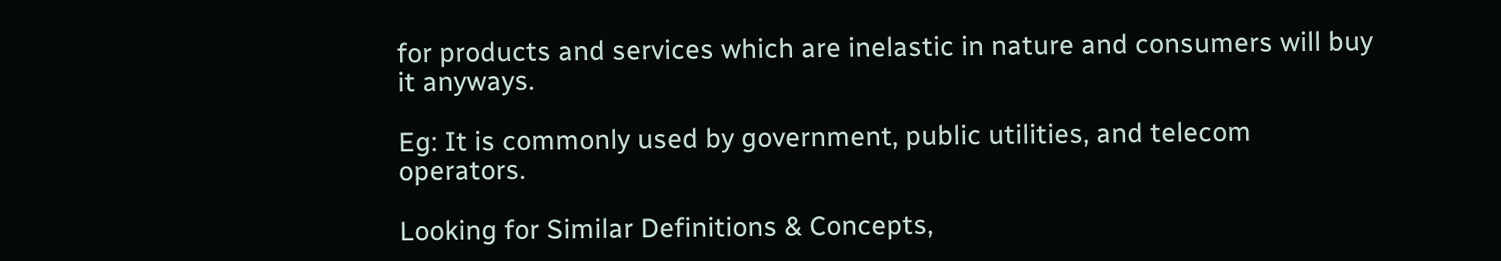for products and services which are inelastic in nature and consumers will buy it anyways.

Eg: It is commonly used by government, public utilities, and telecom operators.

Looking for Similar Definitions & Concepts,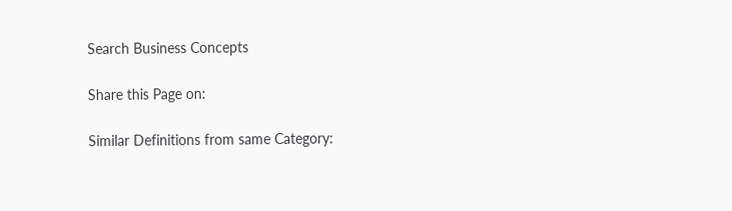Search Business Concepts

Share this Page on:

Similar Definitions from same Category: